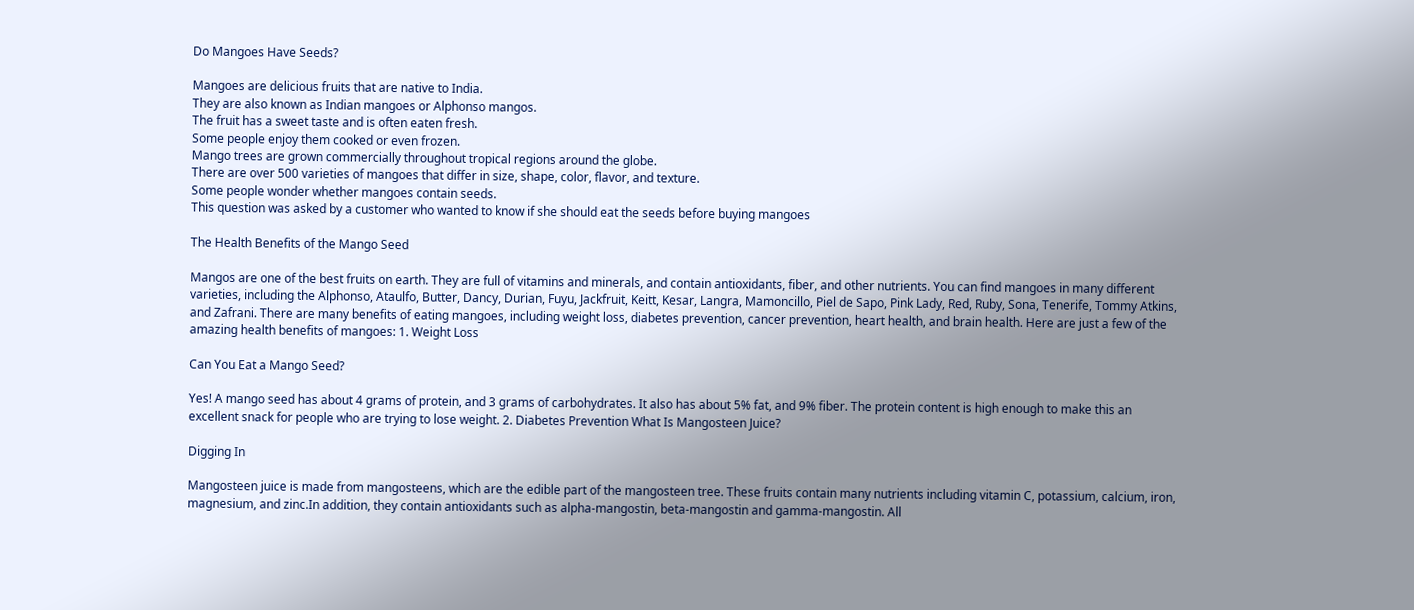Do Mangoes Have Seeds?

Mangoes are delicious fruits that are native to India.
They are also known as Indian mangoes or Alphonso mangos.
The fruit has a sweet taste and is often eaten fresh.
Some people enjoy them cooked or even frozen.
Mango trees are grown commercially throughout tropical regions around the globe.
There are over 500 varieties of mangoes that differ in size, shape, color, flavor, and texture.
Some people wonder whether mangoes contain seeds.
This question was asked by a customer who wanted to know if she should eat the seeds before buying mangoes

The Health Benefits of the Mango Seed

Mangos are one of the best fruits on earth. They are full of vitamins and minerals, and contain antioxidants, fiber, and other nutrients. You can find mangoes in many different varieties, including the Alphonso, Ataulfo, Butter, Dancy, Durian, Fuyu, Jackfruit, Keitt, Kesar, Langra, Mamoncillo, Piel de Sapo, Pink Lady, Red, Ruby, Sona, Tenerife, Tommy Atkins, and Zafrani. There are many benefits of eating mangoes, including weight loss, diabetes prevention, cancer prevention, heart health, and brain health. Here are just a few of the amazing health benefits of mangoes: 1. Weight Loss

Can You Eat a Mango Seed?

Yes! A mango seed has about 4 grams of protein, and 3 grams of carbohydrates. It also has about 5% fat, and 9% fiber. The protein content is high enough to make this an excellent snack for people who are trying to lose weight. 2. Diabetes Prevention What Is Mangosteen Juice?

Digging In

Mangosteen juice is made from mangosteens, which are the edible part of the mangosteen tree. These fruits contain many nutrients including vitamin C, potassium, calcium, iron, magnesium, and zinc.In addition, they contain antioxidants such as alpha-mangostin, beta-mangostin and gamma-mangostin. All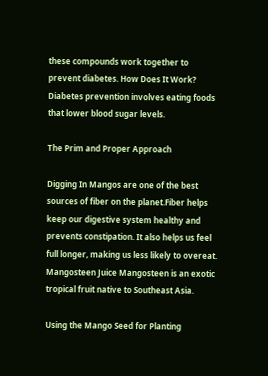these compounds work together to prevent diabetes. How Does It Work? Diabetes prevention involves eating foods that lower blood sugar levels.

The Prim and Proper Approach

Digging In Mangos are one of the best sources of fiber on the planet.Fiber helps keep our digestive system healthy and prevents constipation. It also helps us feel full longer, making us less likely to overeat. Mangosteen Juice Mangosteen is an exotic tropical fruit native to Southeast Asia.

Using the Mango Seed for Planting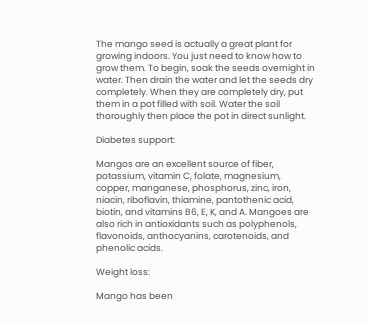The mango seed is actually a great plant for growing indoors. You just need to know how to grow them. To begin, soak the seeds overnight in water. Then drain the water and let the seeds dry completely. When they are completely dry, put them in a pot filled with soil. Water the soil thoroughly then place the pot in direct sunlight.

Diabetes support:

Mangos are an excellent source of fiber, potassium, vitamin C, folate, magnesium, copper, manganese, phosphorus, zinc, iron, niacin, riboflavin, thiamine, pantothenic acid, biotin, and vitamins B6, E, K, and A. Mangoes are also rich in antioxidants such as polyphenols, flavonoids, anthocyanins, carotenoids, and phenolic acids.

Weight loss:

Mango has been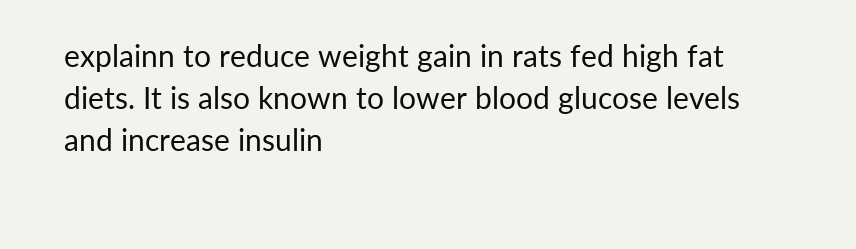explainn to reduce weight gain in rats fed high fat diets. It is also known to lower blood glucose levels and increase insulin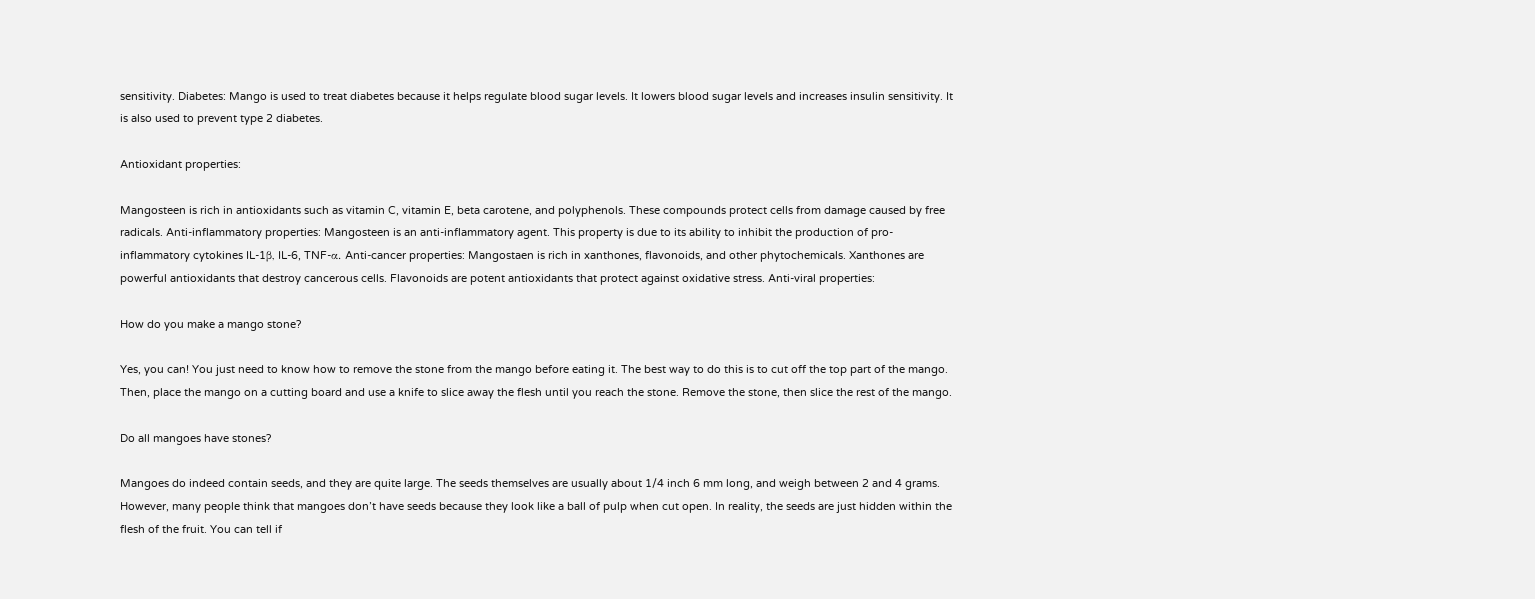sensitivity. Diabetes: Mango is used to treat diabetes because it helps regulate blood sugar levels. It lowers blood sugar levels and increases insulin sensitivity. It is also used to prevent type 2 diabetes.

Antioxidant properties:

Mangosteen is rich in antioxidants such as vitamin C, vitamin E, beta carotene, and polyphenols. These compounds protect cells from damage caused by free radicals. Anti-inflammatory properties: Mangosteen is an anti-inflammatory agent. This property is due to its ability to inhibit the production of pro-inflammatory cytokines IL-1β, IL-6, TNF-α. Anti-cancer properties: Mangostaen is rich in xanthones, flavonoids, and other phytochemicals. Xanthones are powerful antioxidants that destroy cancerous cells. Flavonoids are potent antioxidants that protect against oxidative stress. Anti-viral properties:

How do you make a mango stone?

Yes, you can! You just need to know how to remove the stone from the mango before eating it. The best way to do this is to cut off the top part of the mango. Then, place the mango on a cutting board and use a knife to slice away the flesh until you reach the stone. Remove the stone, then slice the rest of the mango.

Do all mangoes have stones?

Mangoes do indeed contain seeds, and they are quite large. The seeds themselves are usually about 1/4 inch 6 mm long, and weigh between 2 and 4 grams. However, many people think that mangoes don’t have seeds because they look like a ball of pulp when cut open. In reality, the seeds are just hidden within the flesh of the fruit. You can tell if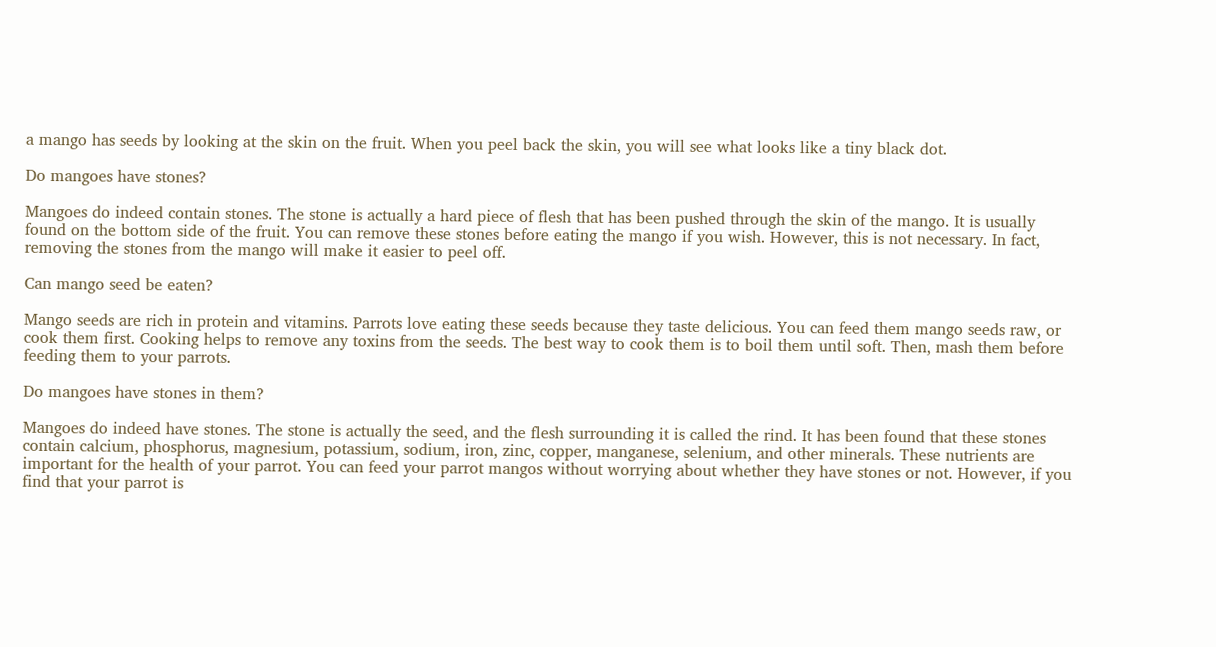a mango has seeds by looking at the skin on the fruit. When you peel back the skin, you will see what looks like a tiny black dot.

Do mangoes have stones?

Mangoes do indeed contain stones. The stone is actually a hard piece of flesh that has been pushed through the skin of the mango. It is usually found on the bottom side of the fruit. You can remove these stones before eating the mango if you wish. However, this is not necessary. In fact, removing the stones from the mango will make it easier to peel off.

Can mango seed be eaten?

Mango seeds are rich in protein and vitamins. Parrots love eating these seeds because they taste delicious. You can feed them mango seeds raw, or cook them first. Cooking helps to remove any toxins from the seeds. The best way to cook them is to boil them until soft. Then, mash them before feeding them to your parrots.

Do mangoes have stones in them?

Mangoes do indeed have stones. The stone is actually the seed, and the flesh surrounding it is called the rind. It has been found that these stones contain calcium, phosphorus, magnesium, potassium, sodium, iron, zinc, copper, manganese, selenium, and other minerals. These nutrients are important for the health of your parrot. You can feed your parrot mangos without worrying about whether they have stones or not. However, if you find that your parrot is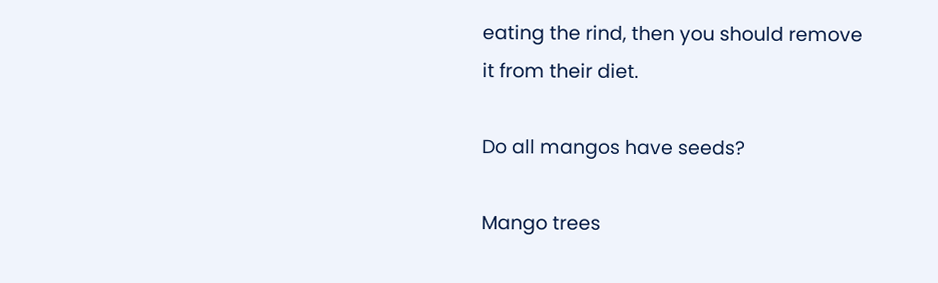eating the rind, then you should remove it from their diet.

Do all mangos have seeds?

Mango trees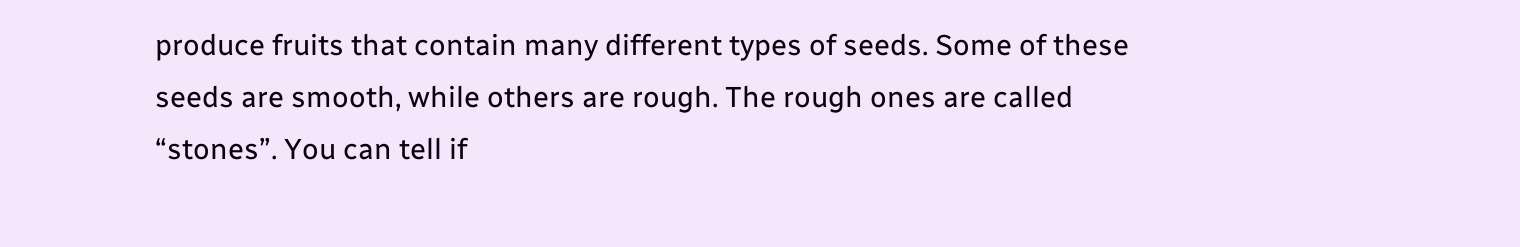produce fruits that contain many different types of seeds. Some of these seeds are smooth, while others are rough. The rough ones are called “stones”. You can tell if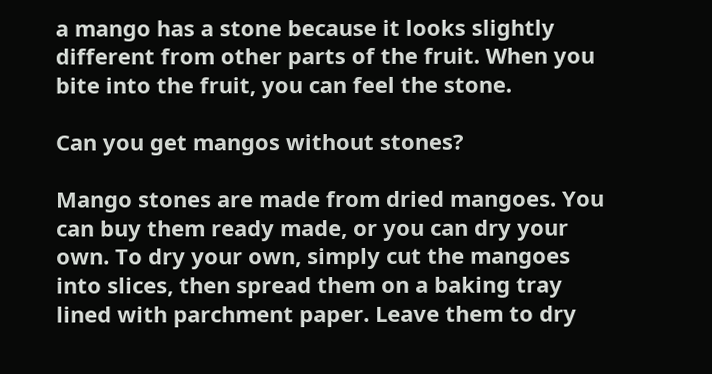a mango has a stone because it looks slightly different from other parts of the fruit. When you bite into the fruit, you can feel the stone.

Can you get mangos without stones?

Mango stones are made from dried mangoes. You can buy them ready made, or you can dry your own. To dry your own, simply cut the mangoes into slices, then spread them on a baking tray lined with parchment paper. Leave them to dry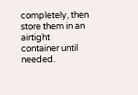completely, then store them in an airtight container until needed.